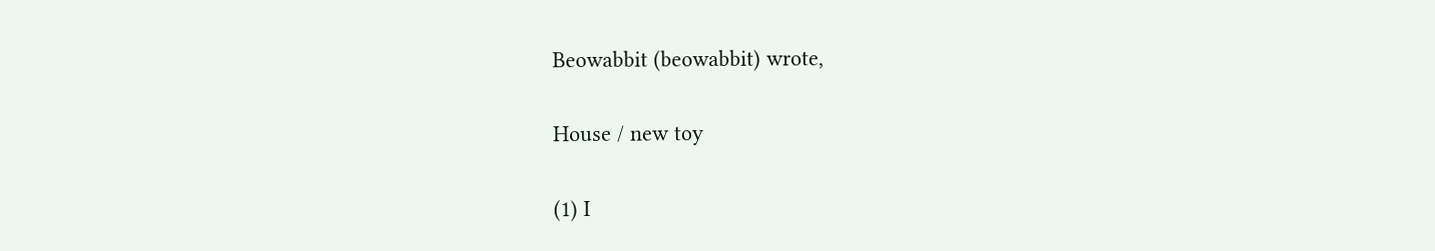Beowabbit (beowabbit) wrote,

House / new toy

(1) I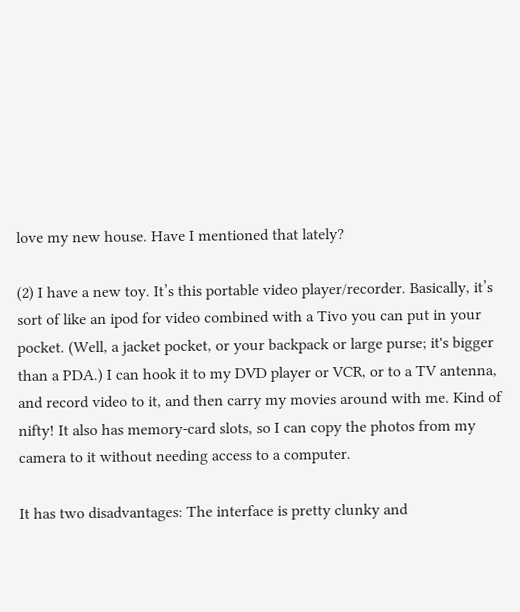love my new house. Have I mentioned that lately?

(2) I have a new toy. It’s this portable video player/recorder. Basically, it’s sort of like an ipod for video combined with a Tivo you can put in your pocket. (Well, a jacket pocket, or your backpack or large purse; it's bigger than a PDA.) I can hook it to my DVD player or VCR, or to a TV antenna, and record video to it, and then carry my movies around with me. Kind of nifty! It also has memory-card slots, so I can copy the photos from my camera to it without needing access to a computer.

It has two disadvantages: The interface is pretty clunky and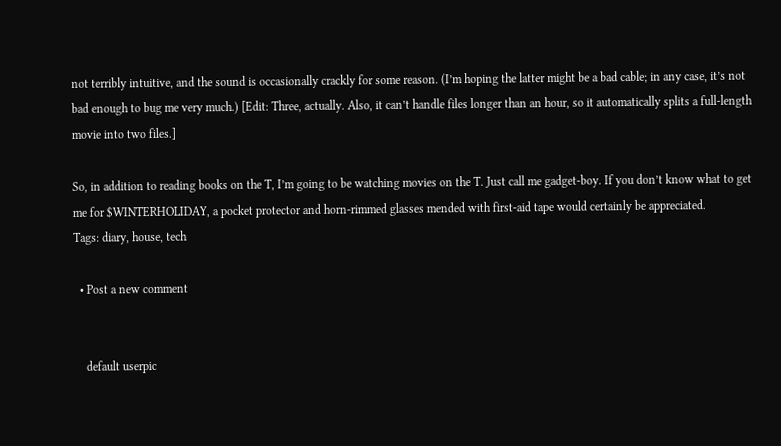not terribly intuitive, and the sound is occasionally crackly for some reason. (I’m hoping the latter might be a bad cable; in any case, it’s not bad enough to bug me very much.) [Edit: Three, actually. Also, it can’t handle files longer than an hour, so it automatically splits a full-length movie into two files.]

So, in addition to reading books on the T, I’m going to be watching movies on the T. Just call me gadget-boy. If you don’t know what to get me for $WINTERHOLIDAY, a pocket protector and horn-rimmed glasses mended with first-aid tape would certainly be appreciated.
Tags: diary, house, tech

  • Post a new comment


    default userpic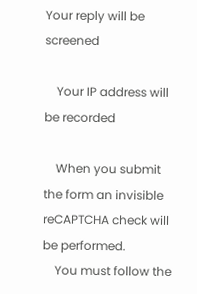Your reply will be screened

    Your IP address will be recorded

    When you submit the form an invisible reCAPTCHA check will be performed.
    You must follow the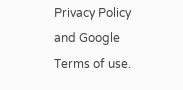Privacy Policy and Google Terms of use.